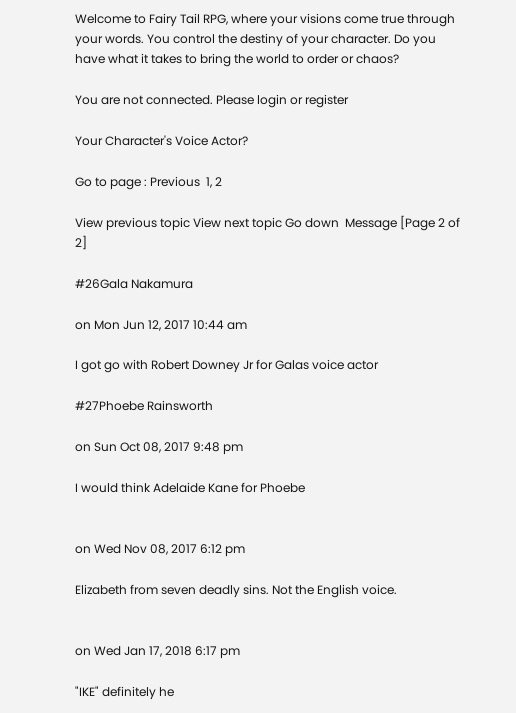Welcome to Fairy Tail RPG, where your visions come true through your words. You control the destiny of your character. Do you have what it takes to bring the world to order or chaos?

You are not connected. Please login or register

Your Character's Voice Actor?

Go to page : Previous  1, 2

View previous topic View next topic Go down  Message [Page 2 of 2]

#26Gala Nakamura

on Mon Jun 12, 2017 10:44 am

I got go with Robert Downey Jr for Galas voice actor

#27Phoebe Rainsworth

on Sun Oct 08, 2017 9:48 pm

I would think Adelaide Kane for Phoebe


on Wed Nov 08, 2017 6:12 pm

Elizabeth from seven deadly sins. Not the English voice.


on Wed Jan 17, 2018 6:17 pm

"IKE" definitely he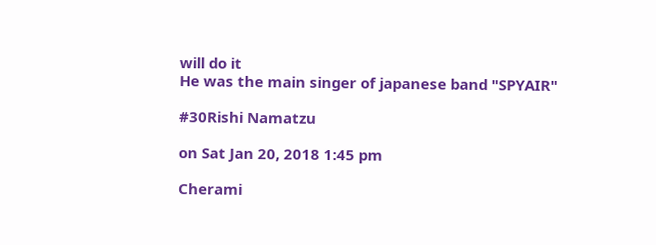will do it
He was the main singer of japanese band "SPYAIR"

#30Rishi Namatzu

on Sat Jan 20, 2018 1:45 pm

Cherami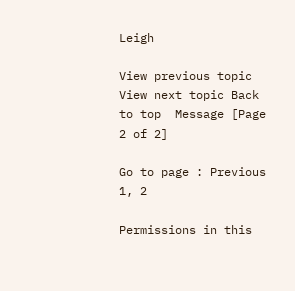Leigh

View previous topic View next topic Back to top  Message [Page 2 of 2]

Go to page : Previous  1, 2

Permissions in this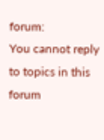forum:
You cannot reply to topics in this forum